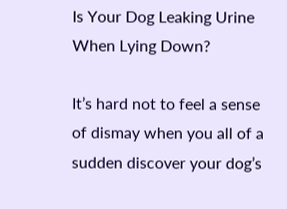Is Your Dog Leaking Urine When Lying Down?

It’s hard not to feel a sense of dismay when you all of a sudden discover your dog’s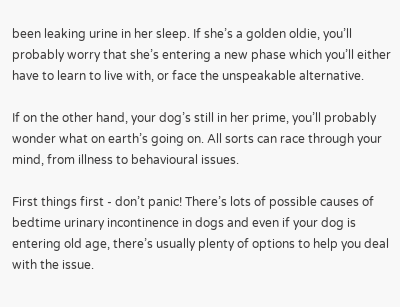been leaking urine in her sleep. If she’s a golden oldie, you’ll probably worry that she’s entering a new phase which you’ll either have to learn to live with, or face the unspeakable alternative.

If on the other hand, your dog’s still in her prime, you’ll probably wonder what on earth’s going on. All sorts can race through your mind, from illness to behavioural issues.

First things first - don’t panic! There’s lots of possible causes of bedtime urinary incontinence in dogs and even if your dog is entering old age, there’s usually plenty of options to help you deal with the issue.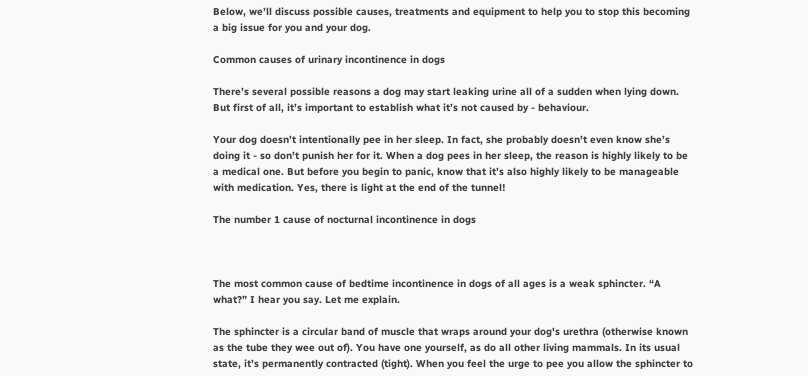Below, we’ll discuss possible causes, treatments and equipment to help you to stop this becoming a big issue for you and your dog.

Common causes of urinary incontinence in dogs

There’s several possible reasons a dog may start leaking urine all of a sudden when lying down. But first of all, it’s important to establish what it’s not caused by - behaviour.

Your dog doesn’t intentionally pee in her sleep. In fact, she probably doesn’t even know she’s doing it - so don’t punish her for it. When a dog pees in her sleep, the reason is highly likely to be a medical one. But before you begin to panic, know that it’s also highly likely to be manageable with medication. Yes, there is light at the end of the tunnel!

The number 1 cause of nocturnal incontinence in dogs



The most common cause of bedtime incontinence in dogs of all ages is a weak sphincter. “A what?” I hear you say. Let me explain.

The sphincter is a circular band of muscle that wraps around your dog's urethra (otherwise known as the tube they wee out of). You have one yourself, as do all other living mammals. In its usual state, it’s permanently contracted (tight). When you feel the urge to pee you allow the sphincter to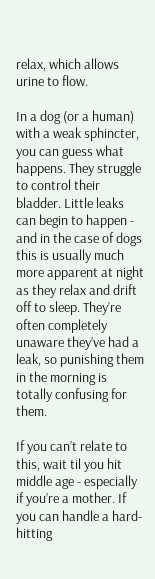relax, which allows urine to flow.

In a dog (or a human) with a weak sphincter, you can guess what happens. They struggle to control their bladder. Little leaks can begin to happen - and in the case of dogs this is usually much more apparent at night as they relax and drift off to sleep. They’re often completely unaware they’ve had a leak, so punishing them in the morning is totally confusing for them.

If you can’t relate to this, wait til you hit middle age - especially if you’re a mother. If you can handle a hard-hitting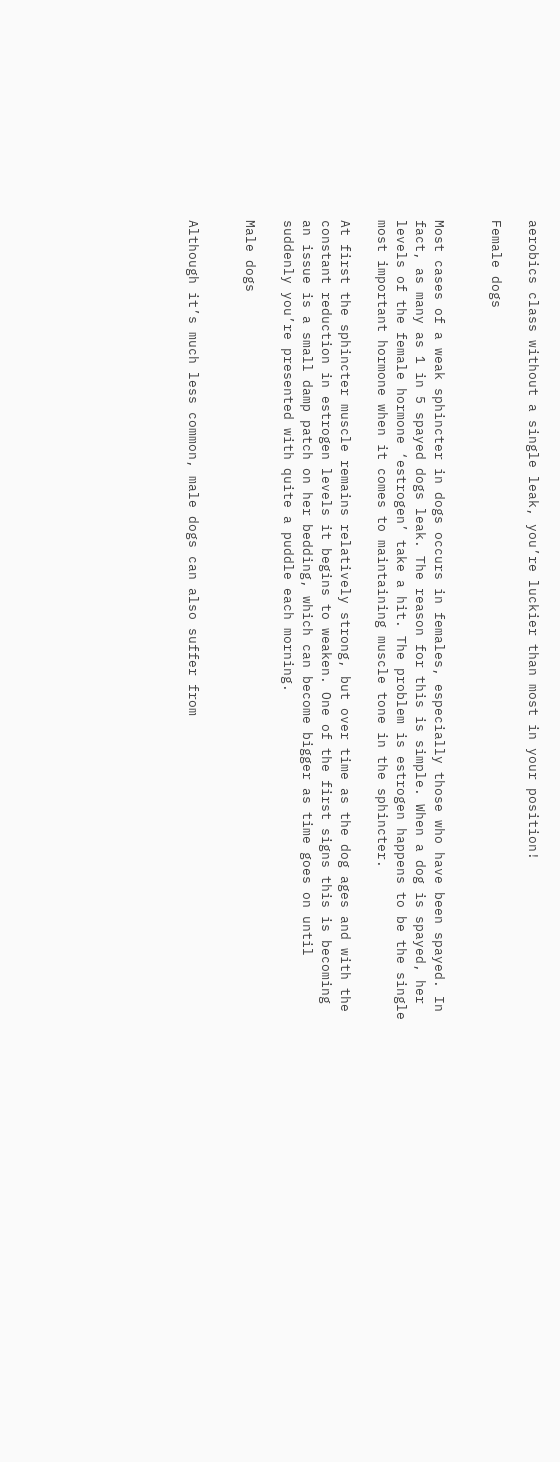aerobics class without a single leak, you’re luckier than most in your position!

Female dogs


Most cases of a weak sphincter in dogs occurs in females, especially those who have been spayed. In fact, as many as 1 in 5 spayed dogs leak. The reason for this is simple. When a dog is spayed, her levels of the female hormone ‘estrogen’ take a hit. The problem is estrogen happens to be the single most important hormone when it comes to maintaining muscle tone in the sphincter.

At first the sphincter muscle remains relatively strong, but over time as the dog ages and with the constant reduction in estrogen levels it begins to weaken. One of the first signs this is becoming an issue is a small damp patch on her bedding, which can become bigger as time goes on until suddenly you’re presented with quite a puddle each morning.

Male dogs


Although it’s much less common, male dogs can also suffer from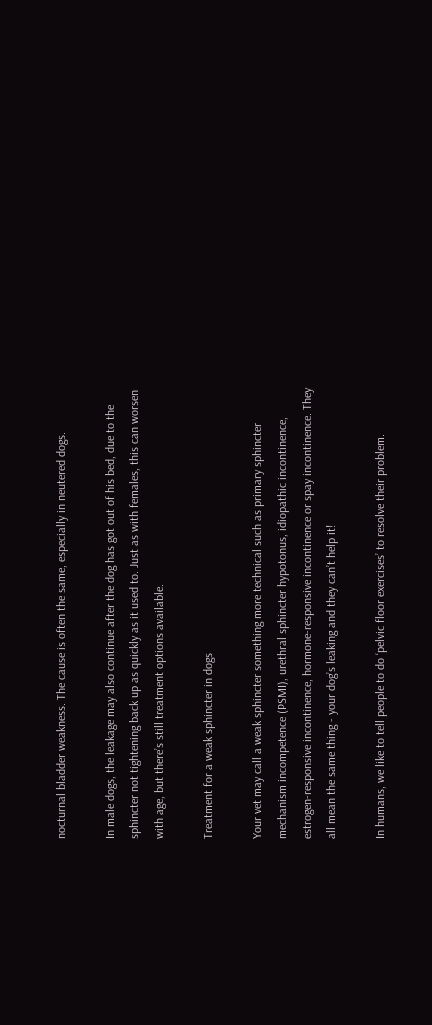nocturnal bladder weakness. The cause is often the same, especially in neutered dogs.

In male dogs, the leakage may also continue after the dog has got out of his bed, due to the sphincter not tightening back up as quickly as it used to. Just as with females, this can worsen with age, but there’s still treatment options available.

Treatment for a weak sphincter in dogs

Your vet may call a weak sphincter something more technical such as primary sphincter mechanism incompetence (PSMI), urethral sphincter hypotonus, idiopathic incontinence, estrogen-responsive incontinence, hormone-responsive incontinence or spay incontinence. They all mean the same thing - your dog’s leaking and they can’t help it!

In humans, we like to tell people to do ‘pelvic floor exercises’ to resolve their problem.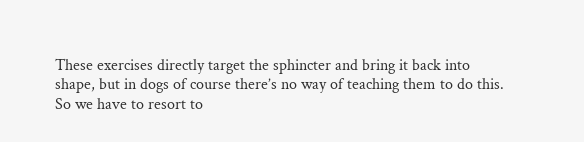These exercises directly target the sphincter and bring it back into shape, but in dogs of course there’s no way of teaching them to do this. So we have to resort to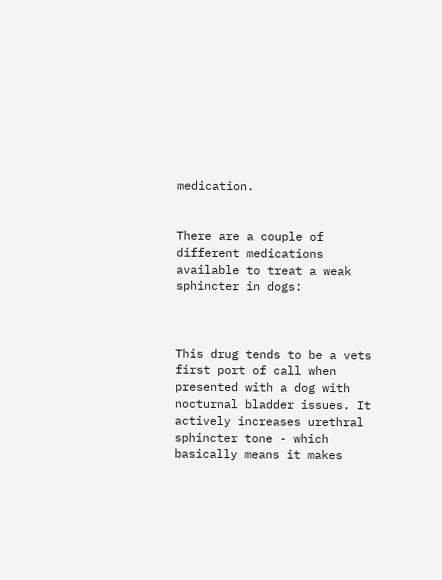medication.


There are a couple of different medications available to treat a weak sphincter in dogs:



This drug tends to be a vets first port of call when presented with a dog with nocturnal bladder issues. It actively increases urethral sphincter tone - which basically means it makes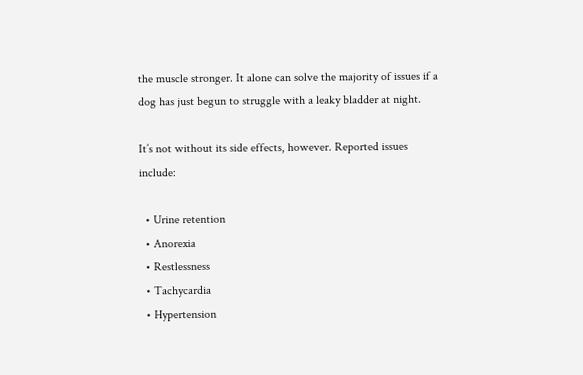the muscle stronger. It alone can solve the majority of issues if a dog has just begun to struggle with a leaky bladder at night.

It’s not without its side effects, however. Reported issues include:

  • Urine retention
  • Anorexia
  • Restlessness
  • Tachycardia
  • Hypertension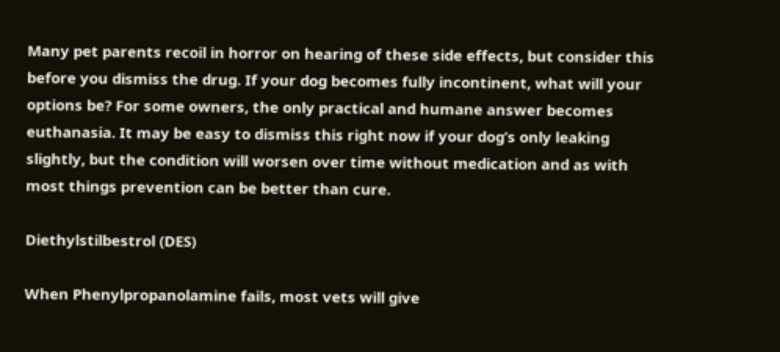Many pet parents recoil in horror on hearing of these side effects, but consider this before you dismiss the drug. If your dog becomes fully incontinent, what will your options be? For some owners, the only practical and humane answer becomes euthanasia. It may be easy to dismiss this right now if your dog’s only leaking slightly, but the condition will worsen over time without medication and as with most things prevention can be better than cure.

Diethylstilbestrol (DES)

When Phenylpropanolamine fails, most vets will give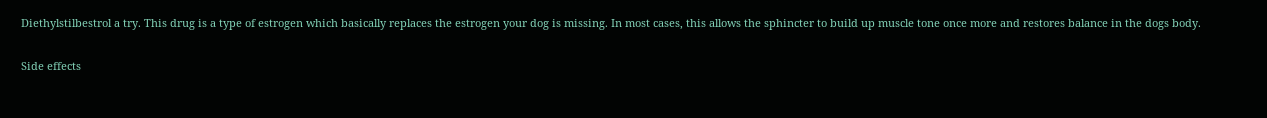Diethylstilbestrol a try. This drug is a type of estrogen which basically replaces the estrogen your dog is missing. In most cases, this allows the sphincter to build up muscle tone once more and restores balance in the dogs body.

Side effects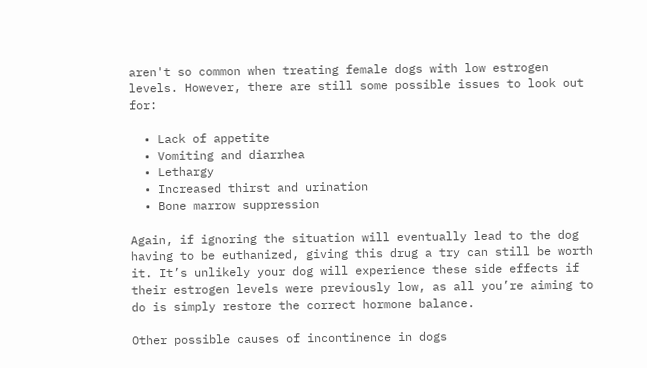aren't so common when treating female dogs with low estrogen levels. However, there are still some possible issues to look out for:

  • Lack of appetite
  • Vomiting and diarrhea
  • Lethargy
  • Increased thirst and urination
  • Bone marrow suppression

Again, if ignoring the situation will eventually lead to the dog having to be euthanized, giving this drug a try can still be worth it. It’s unlikely your dog will experience these side effects if their estrogen levels were previously low, as all you’re aiming to do is simply restore the correct hormone balance.

Other possible causes of incontinence in dogs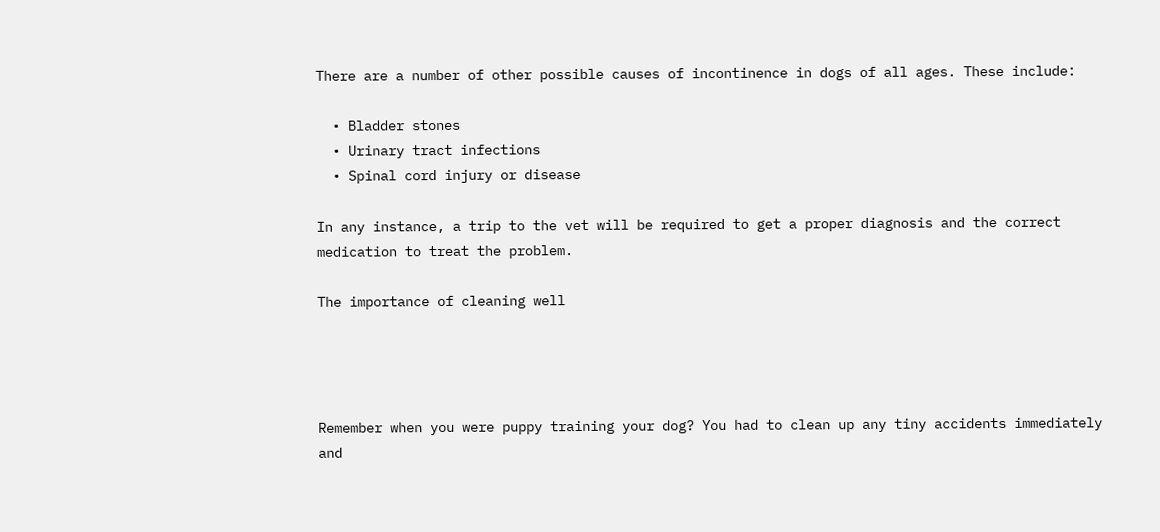There are a number of other possible causes of incontinence in dogs of all ages. These include:

  • Bladder stones
  • Urinary tract infections
  • Spinal cord injury or disease

In any instance, a trip to the vet will be required to get a proper diagnosis and the correct medication to treat the problem.

The importance of cleaning well




Remember when you were puppy training your dog? You had to clean up any tiny accidents immediately and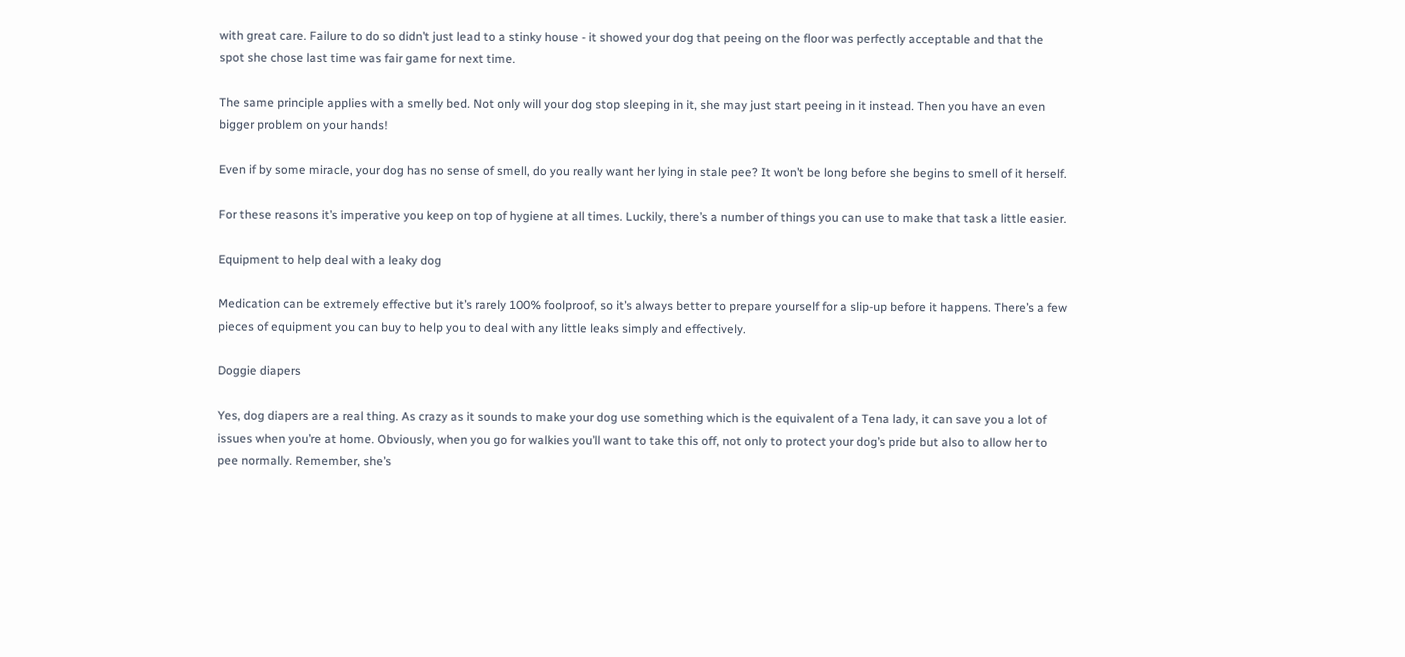with great care. Failure to do so didn’t just lead to a stinky house - it showed your dog that peeing on the floor was perfectly acceptable and that the spot she chose last time was fair game for next time.

The same principle applies with a smelly bed. Not only will your dog stop sleeping in it, she may just start peeing in it instead. Then you have an even bigger problem on your hands!

Even if by some miracle, your dog has no sense of smell, do you really want her lying in stale pee? It won’t be long before she begins to smell of it herself.

For these reasons it’s imperative you keep on top of hygiene at all times. Luckily, there’s a number of things you can use to make that task a little easier.

Equipment to help deal with a leaky dog

Medication can be extremely effective but it’s rarely 100% foolproof, so it’s always better to prepare yourself for a slip-up before it happens. There’s a few pieces of equipment you can buy to help you to deal with any little leaks simply and effectively.

Doggie diapers

Yes, dog diapers are a real thing. As crazy as it sounds to make your dog use something which is the equivalent of a Tena lady, it can save you a lot of issues when you’re at home. Obviously, when you go for walkies you’ll want to take this off, not only to protect your dog’s pride but also to allow her to pee normally. Remember, she’s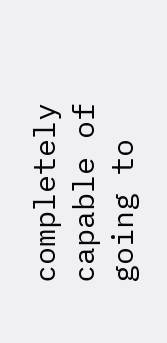completely capable of going to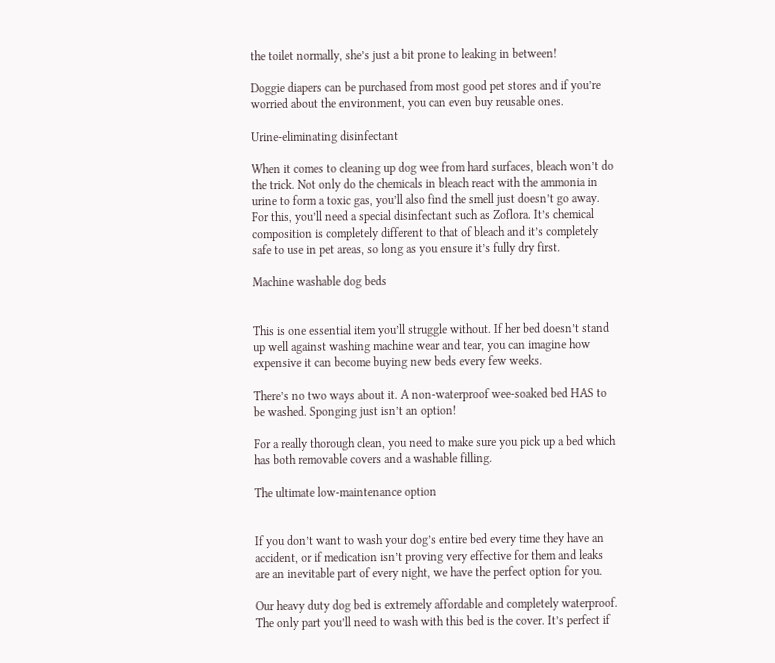the toilet normally, she’s just a bit prone to leaking in between!

Doggie diapers can be purchased from most good pet stores and if you’re worried about the environment, you can even buy reusable ones.

Urine-eliminating disinfectant

When it comes to cleaning up dog wee from hard surfaces, bleach won’t do the trick. Not only do the chemicals in bleach react with the ammonia in urine to form a toxic gas, you’ll also find the smell just doesn’t go away. For this, you’ll need a special disinfectant such as Zoflora. It’s chemical composition is completely different to that of bleach and it’s completely safe to use in pet areas, so long as you ensure it’s fully dry first.

Machine washable dog beds


This is one essential item you’ll struggle without. If her bed doesn’t stand up well against washing machine wear and tear, you can imagine how expensive it can become buying new beds every few weeks.

There’s no two ways about it. A non-waterproof wee-soaked bed HAS to be washed. Sponging just isn’t an option!

For a really thorough clean, you need to make sure you pick up a bed which has both removable covers and a washable filling.

The ultimate low-maintenance option


If you don’t want to wash your dog’s entire bed every time they have an accident, or if medication isn’t proving very effective for them and leaks are an inevitable part of every night, we have the perfect option for you.

Our heavy duty dog bed is extremely affordable and completely waterproof. The only part you’ll need to wash with this bed is the cover. It’s perfect if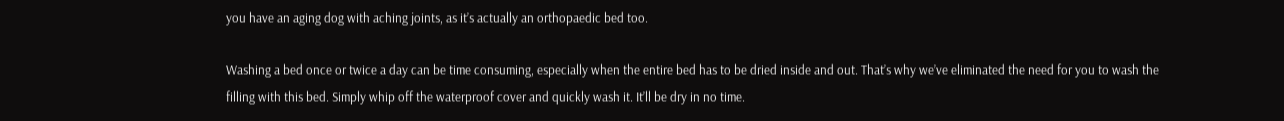you have an aging dog with aching joints, as it’s actually an orthopaedic bed too.

Washing a bed once or twice a day can be time consuming, especially when the entire bed has to be dried inside and out. That’s why we’ve eliminated the need for you to wash the filling with this bed. Simply whip off the waterproof cover and quickly wash it. It’ll be dry in no time.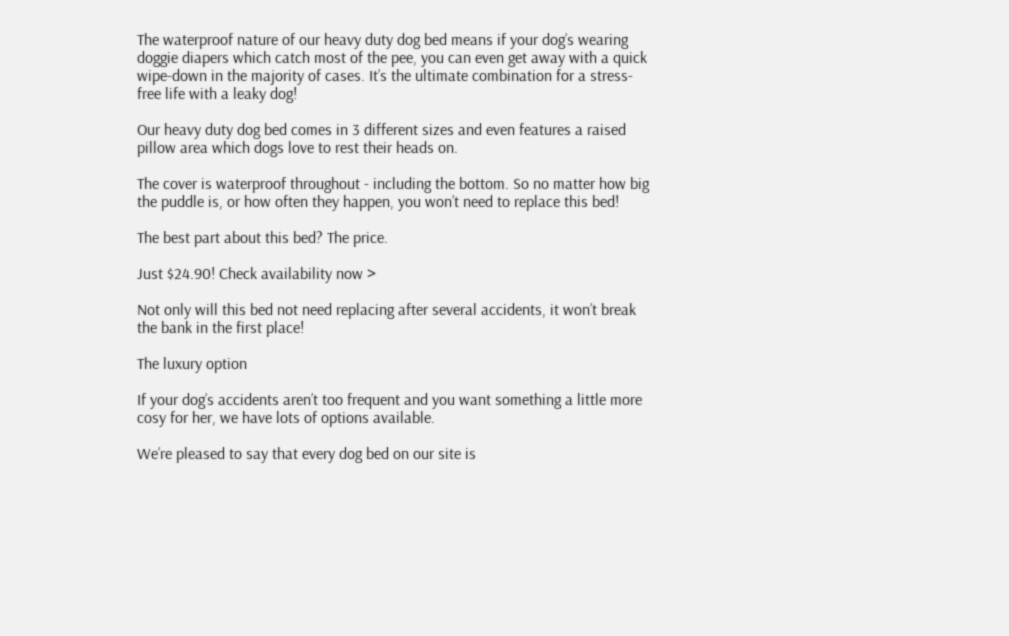The waterproof nature of our heavy duty dog bed means if your dog’s wearing doggie diapers which catch most of the pee, you can even get away with a quick wipe-down in the majority of cases. It’s the ultimate combination for a stress-free life with a leaky dog!

Our heavy duty dog bed comes in 3 different sizes and even features a raised pillow area which dogs love to rest their heads on.

The cover is waterproof throughout - including the bottom. So no matter how big the puddle is, or how often they happen, you won’t need to replace this bed!

The best part about this bed? The price.

Just $24.90! Check availability now >

Not only will this bed not need replacing after several accidents, it won’t break the bank in the first place!

The luxury option

If your dog’s accidents aren’t too frequent and you want something a little more cosy for her, we have lots of options available.

We’re pleased to say that every dog bed on our site is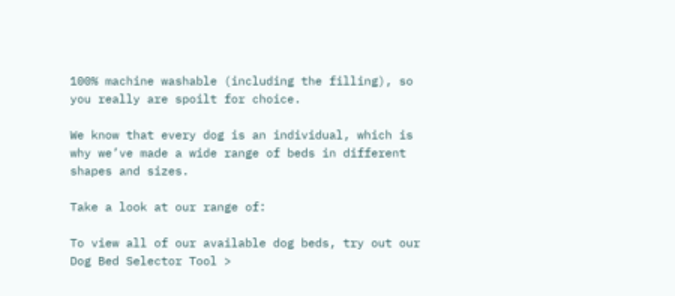100% machine washable (including the filling), so you really are spoilt for choice.

We know that every dog is an individual, which is why we’ve made a wide range of beds in different shapes and sizes.

Take a look at our range of:

To view all of our available dog beds, try out our Dog Bed Selector Tool >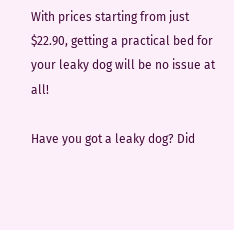With prices starting from just $22.90, getting a practical bed for your leaky dog will be no issue at all!

Have you got a leaky dog? Did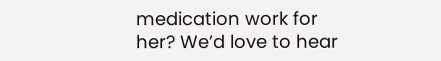medication work for her? We’d love to hear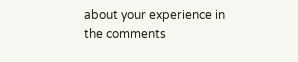about your experience in the comments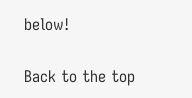below!

Back to the top